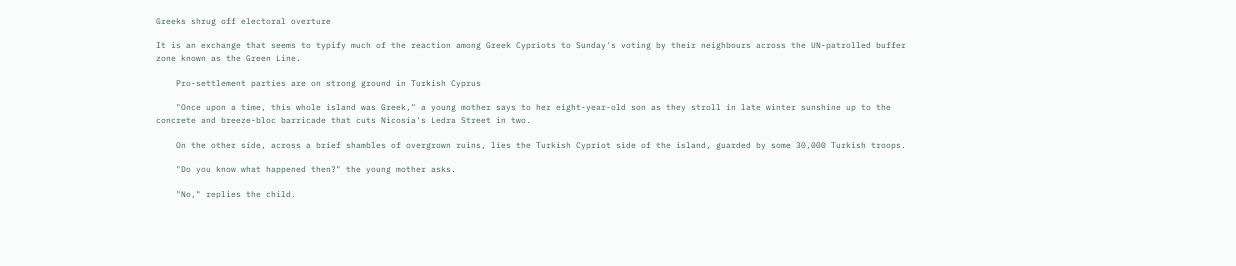Greeks shrug off electoral overture

It is an exchange that seems to typify much of the reaction among Greek Cypriots to Sunday's voting by their neighbours across the UN-patrolled buffer zone known as the Green Line.

    Pro-settlement parties are on strong ground in Turkish Cyprus

    "Once upon a time, this whole island was Greek," a young mother says to her eight-year-old son as they stroll in late winter sunshine up to the concrete and breeze-bloc barricade that cuts Nicosia's Ledra Street in two.

    On the other side, across a brief shambles of overgrown ruins, lies the Turkish Cypriot side of the island, guarded by some 30,000 Turkish troops.

    "Do you know what happened then?" the young mother asks.

    "No," replies the child.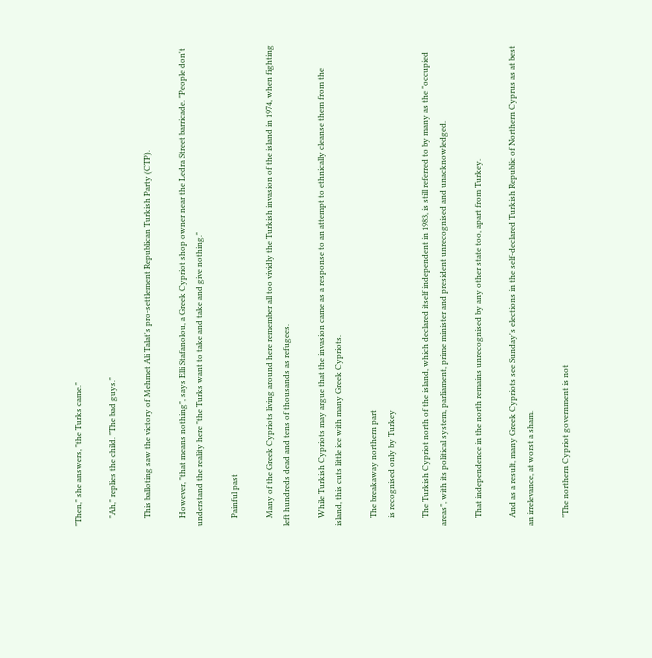"Then," she answers, "the Turks came."

    "Ah," replies the child. "The bad guys."

    This balloting saw the victory of Mehmet Ali Talat's pro-settlement Republican Turkish Party (CTP).

    However, "that means nothing", says Elli Stafanolou, a Greek Cypriot shop owner near the Ledra Street barricade. "People don't understand the reality here "the Turks want to take and take and give nothing."

    Painful past

    Many of the Greek Cypriots living around here remember all too vividly the Turkish invasion of the island in 1974, when fighting left hundreds dead and tens of thousands as refugees.

    While Turkish Cypriots may argue that the invasion came as a response to an attempt to ethnically cleanse them from the island, this cuts little ice with many Greek Cypriots.

    The breakaway northern part
    is recognised only by Turkey

    The Turkish Cypriot north of the island, which declared itself independent in 1983, is still referred to by many as the "occupied areas", with its political system, parliament, prime minister and president unrecognised and unacknowledged.

    That independence in the north remains unrecognised by any other state too, apart from Turkey.

    And as a result, many Greek Cypriots see Sunday's elections in the self-declared Turkish Republic of Northern Cyprus as at best an irrelevance, at worst a sham.

    "The northern Cypriot government is not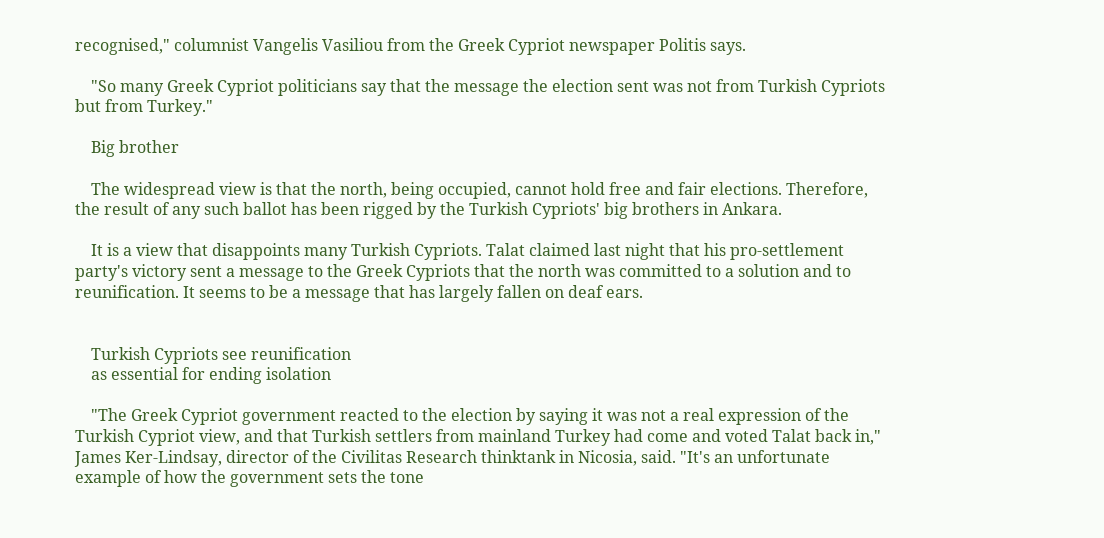recognised," columnist Vangelis Vasiliou from the Greek Cypriot newspaper Politis says.

    "So many Greek Cypriot politicians say that the message the election sent was not from Turkish Cypriots but from Turkey."

    Big brother

    The widespread view is that the north, being occupied, cannot hold free and fair elections. Therefore, the result of any such ballot has been rigged by the Turkish Cypriots' big brothers in Ankara.

    It is a view that disappoints many Turkish Cypriots. Talat claimed last night that his pro-settlement party's victory sent a message to the Greek Cypriots that the north was committed to a solution and to reunification. It seems to be a message that has largely fallen on deaf ears.


    Turkish Cypriots see reunification
    as essential for ending isolation

    "The Greek Cypriot government reacted to the election by saying it was not a real expression of the Turkish Cypriot view, and that Turkish settlers from mainland Turkey had come and voted Talat back in," James Ker-Lindsay, director of the Civilitas Research thinktank in Nicosia, said. "It's an unfortunate example of how the government sets the tone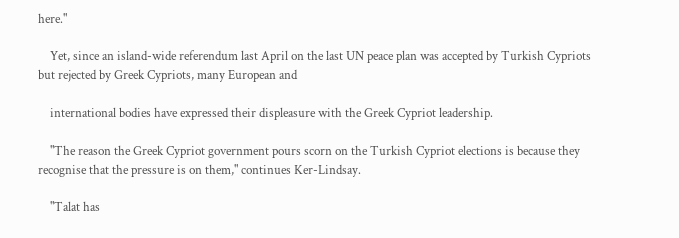here."

    Yet, since an island-wide referendum last April on the last UN peace plan was accepted by Turkish Cypriots but rejected by Greek Cypriots, many European and

    international bodies have expressed their displeasure with the Greek Cypriot leadership.

    "The reason the Greek Cypriot government pours scorn on the Turkish Cypriot elections is because they recognise that the pressure is on them," continues Ker-Lindsay.

    "Talat has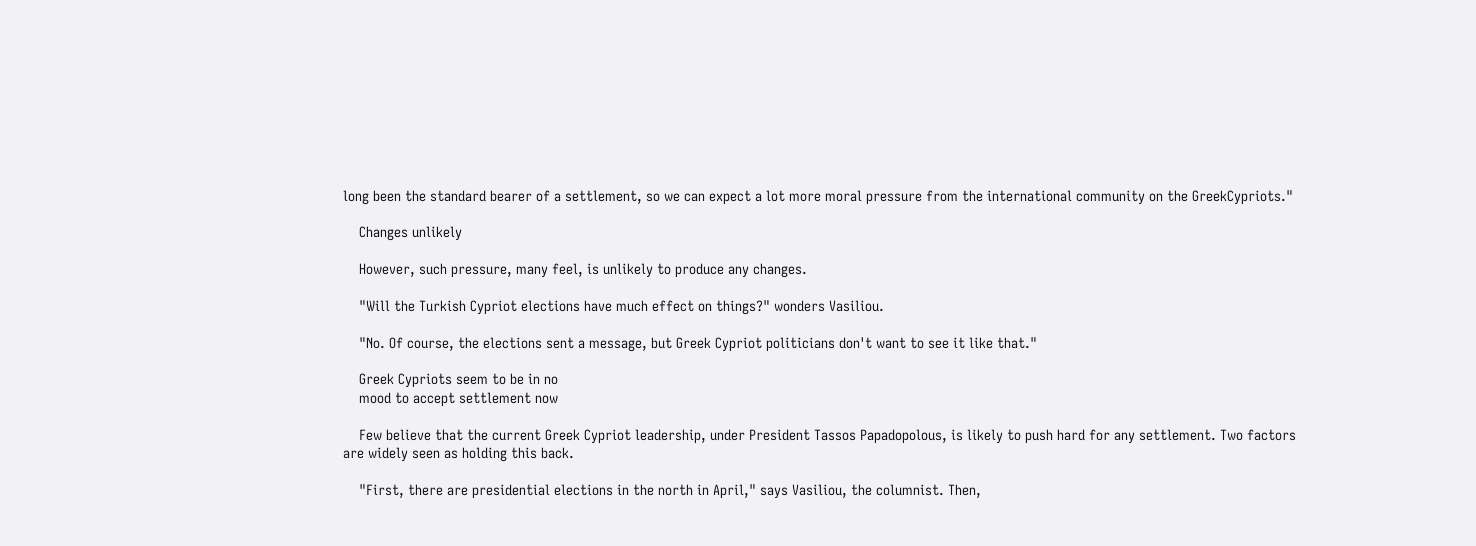long been the standard bearer of a settlement, so we can expect a lot more moral pressure from the international community on the GreekCypriots."

    Changes unlikely

    However, such pressure, many feel, is unlikely to produce any changes.

    "Will the Turkish Cypriot elections have much effect on things?" wonders Vasiliou.

    "No. Of course, the elections sent a message, but Greek Cypriot politicians don't want to see it like that."

    Greek Cypriots seem to be in no
    mood to accept settlement now

    Few believe that the current Greek Cypriot leadership, under President Tassos Papadopolous, is likely to push hard for any settlement. Two factors are widely seen as holding this back.

    "First, there are presidential elections in the north in April," says Vasiliou, the columnist. Then,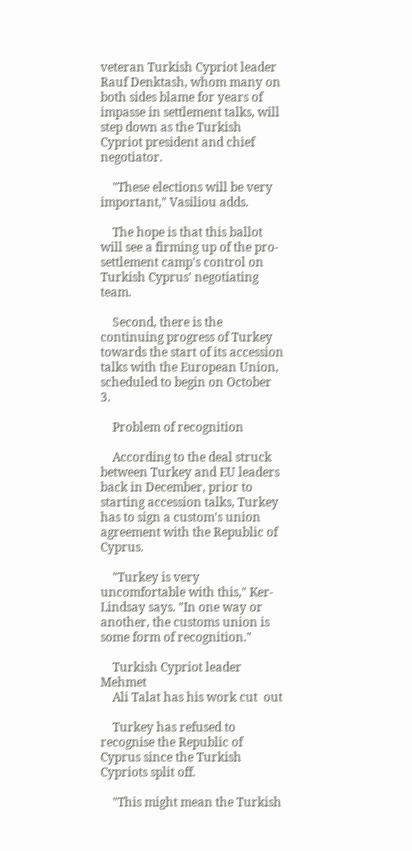veteran Turkish Cypriot leader Rauf Denktash, whom many on both sides blame for years of impasse in settlement talks, will step down as the Turkish Cypriot president and chief negotiator.

    "These elections will be very important," Vasiliou adds.

    The hope is that this ballot will see a firming up of the pro-settlement camp's control on Turkish Cyprus' negotiating team.

    Second, there is the continuing progress of Turkey towards the start of its accession talks with the European Union, scheduled to begin on October 3.

    Problem of recognition

    According to the deal struck between Turkey and EU leaders back in December, prior to starting accession talks, Turkey has to sign a custom's union agreement with the Republic of Cyprus.

    "Turkey is very uncomfortable with this," Ker-Lindsay says. "In one way or another, the customs union is some form of recognition."

    Turkish Cypriot leader Mehmet
    Ali Talat has his work cut  out

    Turkey has refused to recognise the Republic of Cyprus since the Turkish Cypriots split off.

    "This might mean the Turkish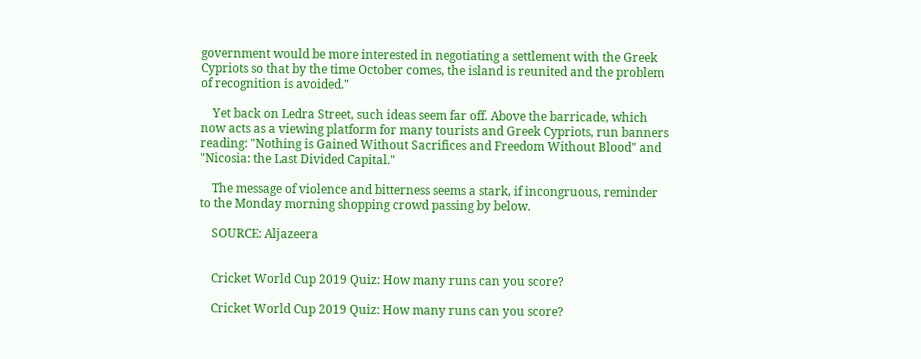government would be more interested in negotiating a settlement with the Greek Cypriots so that by the time October comes, the island is reunited and the problem of recognition is avoided."

    Yet back on Ledra Street, such ideas seem far off. Above the barricade, which now acts as a viewing platform for many tourists and Greek Cypriots, run banners reading: "Nothing is Gained Without Sacrifices and Freedom Without Blood" and "Nicosia: the Last Divided Capital."

    The message of violence and bitterness seems a stark, if incongruous, reminder to the Monday morning shopping crowd passing by below.

    SOURCE: Aljazeera


    Cricket World Cup 2019 Quiz: How many runs can you score?

    Cricket World Cup 2019 Quiz: How many runs can you score?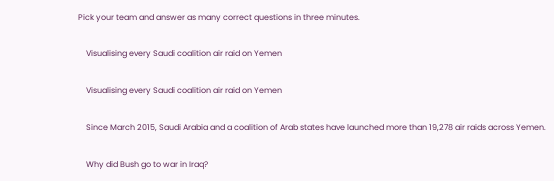Pick your team and answer as many correct questions in three minutes.

    Visualising every Saudi coalition air raid on Yemen

    Visualising every Saudi coalition air raid on Yemen

    Since March 2015, Saudi Arabia and a coalition of Arab states have launched more than 19,278 air raids across Yemen.

    Why did Bush go to war in Iraq?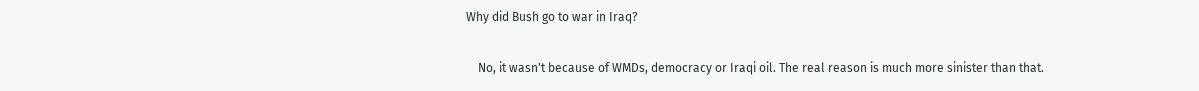Why did Bush go to war in Iraq?

    No, it wasn't because of WMDs, democracy or Iraqi oil. The real reason is much more sinister than that.